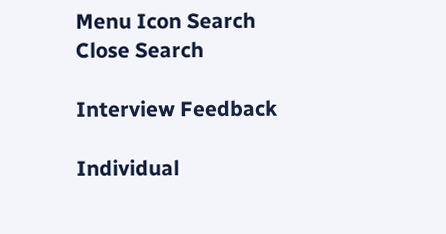Menu Icon Search
Close Search

Interview Feedback

Individual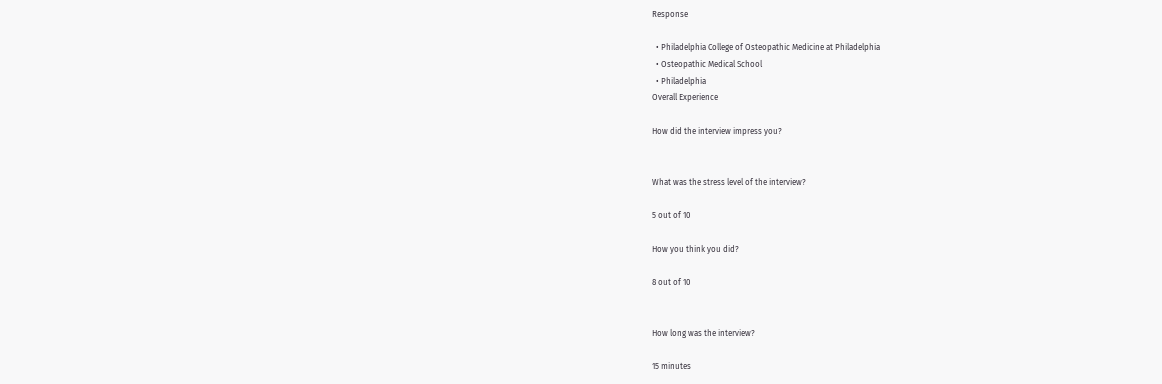Response

  • Philadelphia College of Osteopathic Medicine at Philadelphia
  • Osteopathic Medical School
  • Philadelphia
Overall Experience

How did the interview impress you?


What was the stress level of the interview?

5 out of 10

How you think you did?

8 out of 10


How long was the interview?

15 minutes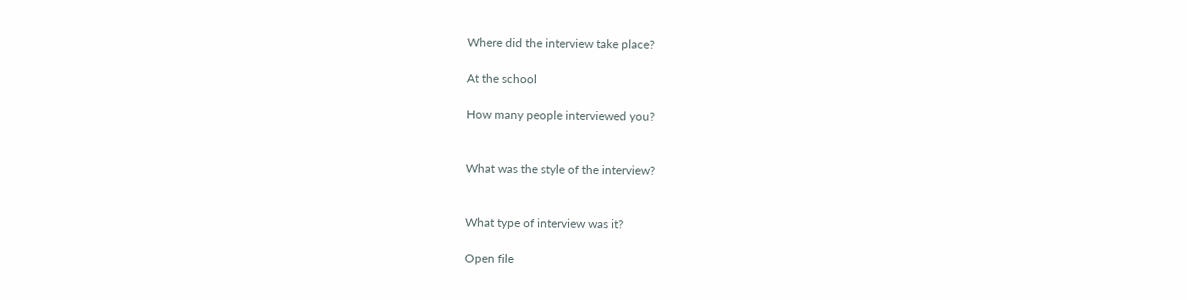Where did the interview take place?

At the school

How many people interviewed you?


What was the style of the interview?


What type of interview was it?

Open file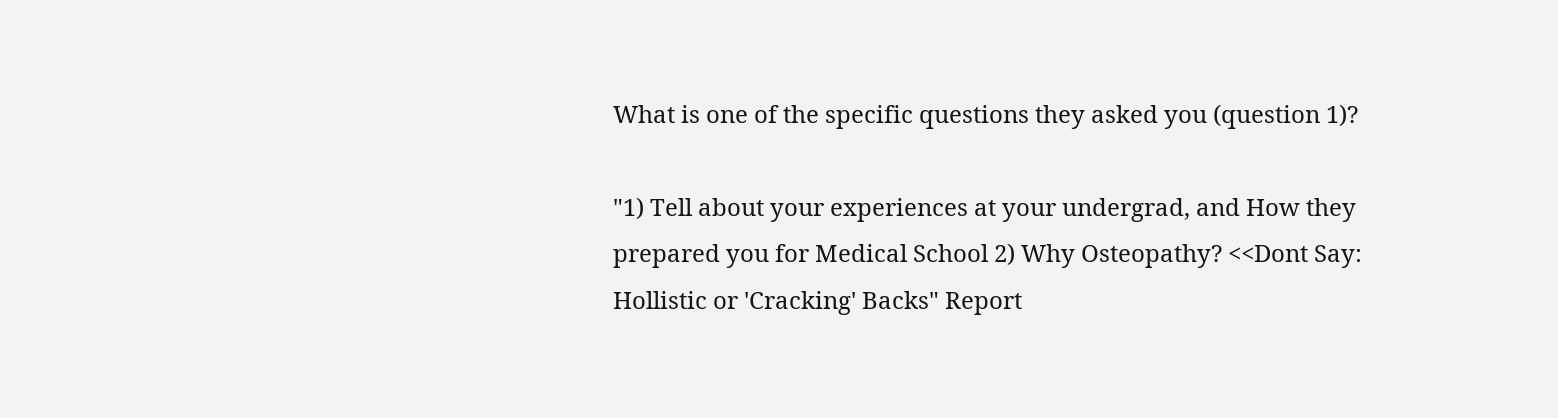What is one of the specific questions they asked you (question 1)?

"1) Tell about your experiences at your undergrad, and How they prepared you for Medical School 2) Why Osteopathy? <<Dont Say: Hollistic or 'Cracking' Backs" Report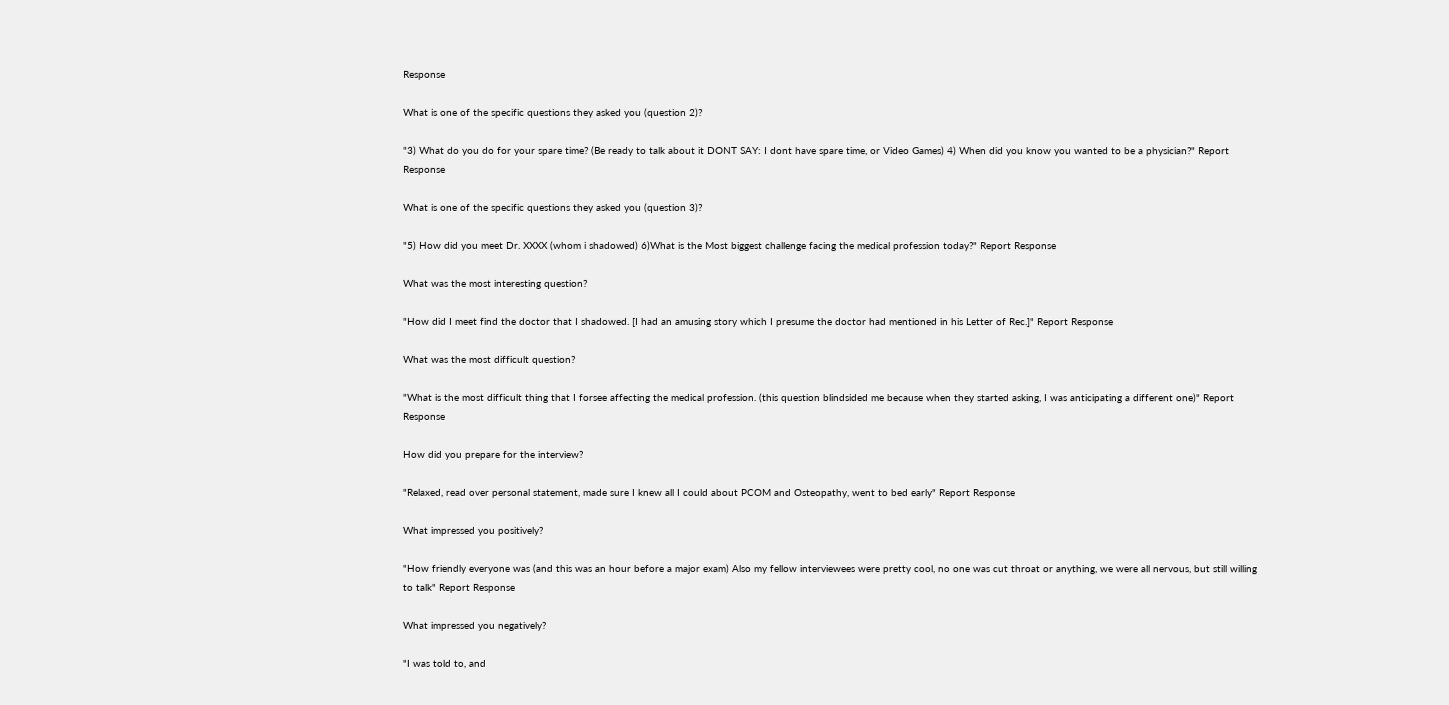Response

What is one of the specific questions they asked you (question 2)?

"3) What do you do for your spare time? (Be ready to talk about it DONT SAY: I dont have spare time, or Video Games) 4) When did you know you wanted to be a physician?" Report Response

What is one of the specific questions they asked you (question 3)?

"5) How did you meet Dr. XXXX (whom i shadowed) 6)What is the Most biggest challenge facing the medical profession today?" Report Response

What was the most interesting question?

"How did I meet find the doctor that I shadowed. [I had an amusing story which I presume the doctor had mentioned in his Letter of Rec.]" Report Response

What was the most difficult question?

"What is the most difficult thing that I forsee affecting the medical profession. (this question blindsided me because when they started asking, I was anticipating a different one)" Report Response

How did you prepare for the interview?

"Relaxed, read over personal statement, made sure I knew all I could about PCOM and Osteopathy, went to bed early" Report Response

What impressed you positively?

"How friendly everyone was (and this was an hour before a major exam) Also my fellow interviewees were pretty cool, no one was cut throat or anything, we were all nervous, but still willing to talk" Report Response

What impressed you negatively?

"I was told to, and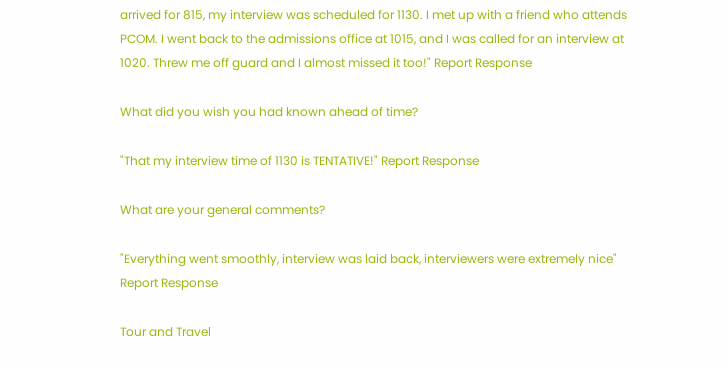arrived for 815, my interview was scheduled for 1130. I met up with a friend who attends PCOM. I went back to the admissions office at 1015, and I was called for an interview at 1020. Threw me off guard and I almost missed it too!" Report Response

What did you wish you had known ahead of time?

"That my interview time of 1130 is TENTATIVE!" Report Response

What are your general comments?

"Everything went smoothly, interview was laid back, interviewers were extremely nice" Report Response

Tour and Travel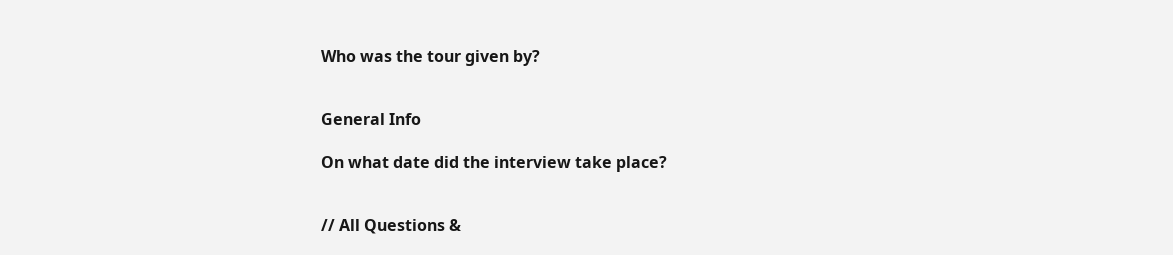Who was the tour given by?


General Info

On what date did the interview take place?


// All Questions &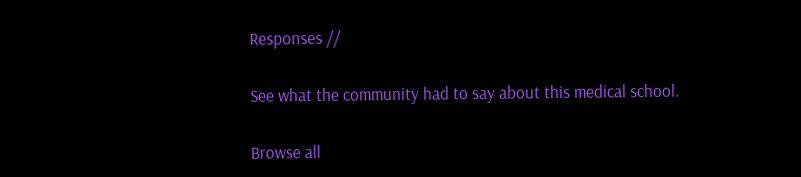Responses //

See what the community had to say about this medical school.

Browse all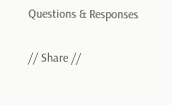Questions & Responses

// Share //